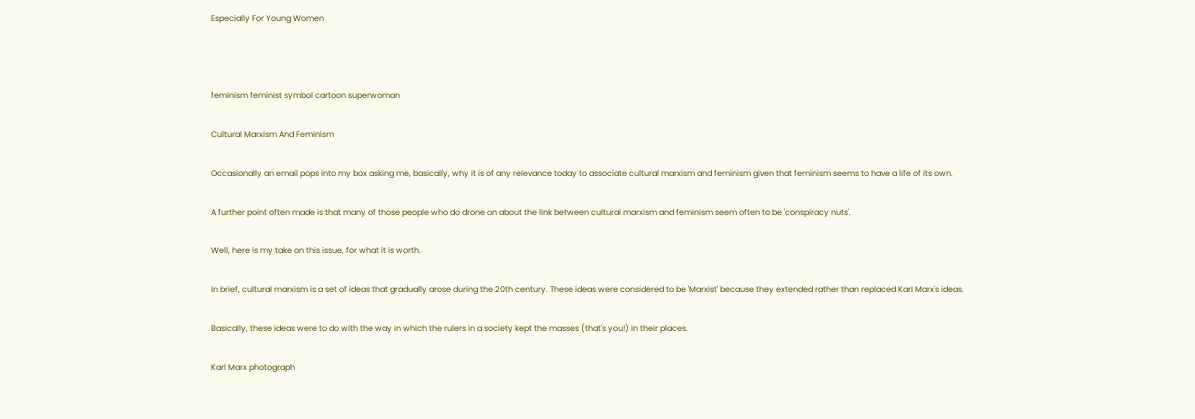Especially For Young Women



feminism feminist symbol cartoon superwoman

Cultural Marxism And Feminism

Occasionally an email pops into my box asking me, basically, why it is of any relevance today to associate cultural marxism and feminism given that feminism seems to have a life of its own.

A further point often made is that many of those people who do drone on about the link between cultural marxism and feminism seem often to be 'conspiracy nuts'.

Well, here is my take on this issue, for what it is worth.

In brief, cultural marxism is a set of ideas that gradually arose during the 20th century. These ideas were considered to be 'Marxist' because they extended rather than replaced Karl Marx's ideas.

Basically, these ideas were to do with the way in which the rulers in a society kept the masses (that's you!) in their places.

Karl Marx photograph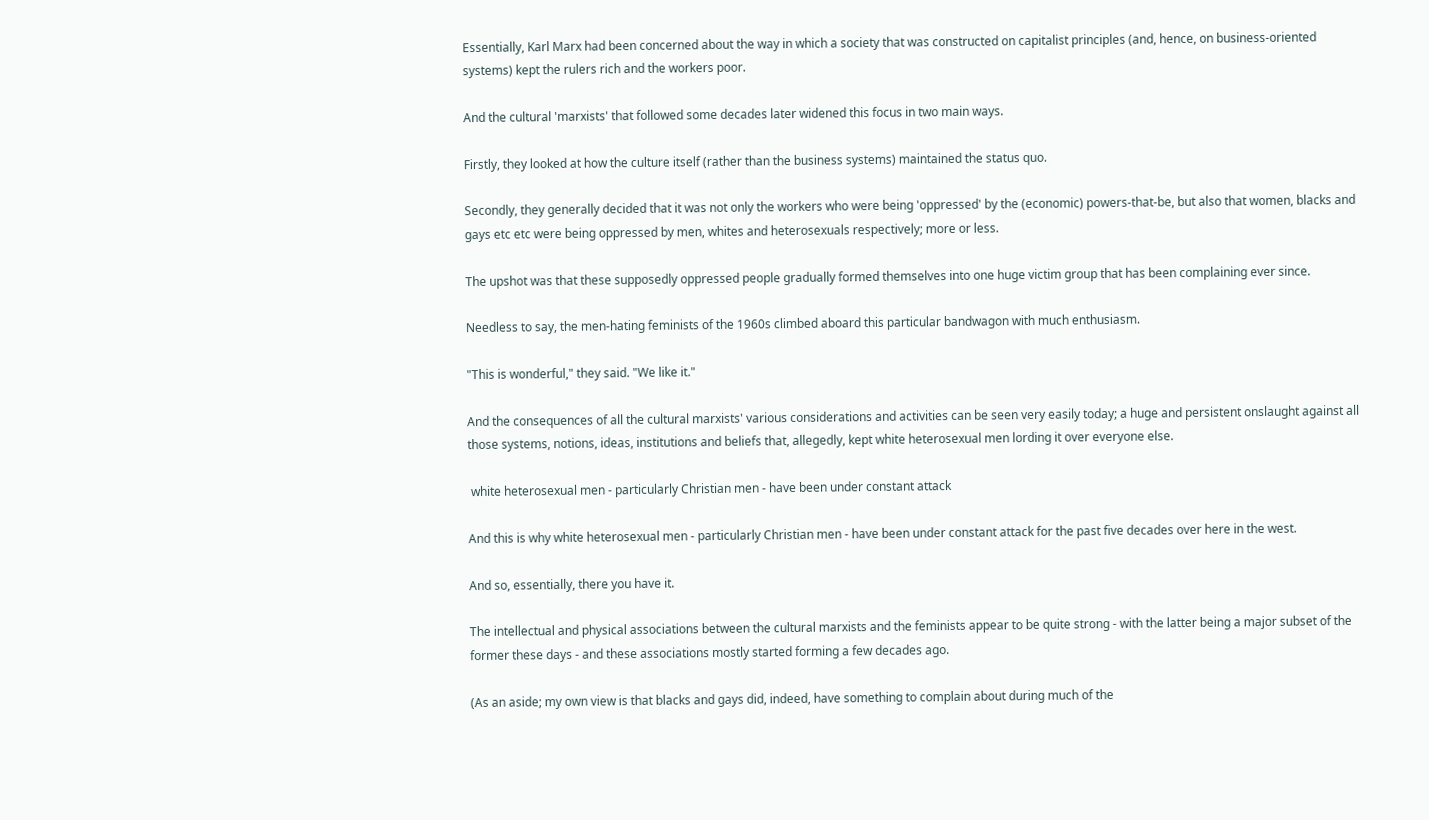Essentially, Karl Marx had been concerned about the way in which a society that was constructed on capitalist principles (and, hence, on business-oriented systems) kept the rulers rich and the workers poor.

And the cultural 'marxists' that followed some decades later widened this focus in two main ways.

Firstly, they looked at how the culture itself (rather than the business systems) maintained the status quo.

Secondly, they generally decided that it was not only the workers who were being 'oppressed' by the (economic) powers-that-be, but also that women, blacks and gays etc etc were being oppressed by men, whites and heterosexuals respectively; more or less.

The upshot was that these supposedly oppressed people gradually formed themselves into one huge victim group that has been complaining ever since.

Needless to say, the men-hating feminists of the 1960s climbed aboard this particular bandwagon with much enthusiasm.

"This is wonderful," they said. "We like it."

And the consequences of all the cultural marxists' various considerations and activities can be seen very easily today; a huge and persistent onslaught against all those systems, notions, ideas, institutions and beliefs that, allegedly, kept white heterosexual men lording it over everyone else.

 white heterosexual men - particularly Christian men - have been under constant attack

And this is why white heterosexual men - particularly Christian men - have been under constant attack for the past five decades over here in the west.

And so, essentially, there you have it.

The intellectual and physical associations between the cultural marxists and the feminists appear to be quite strong - with the latter being a major subset of the former these days - and these associations mostly started forming a few decades ago.

(As an aside; my own view is that blacks and gays did, indeed, have something to complain about during much of the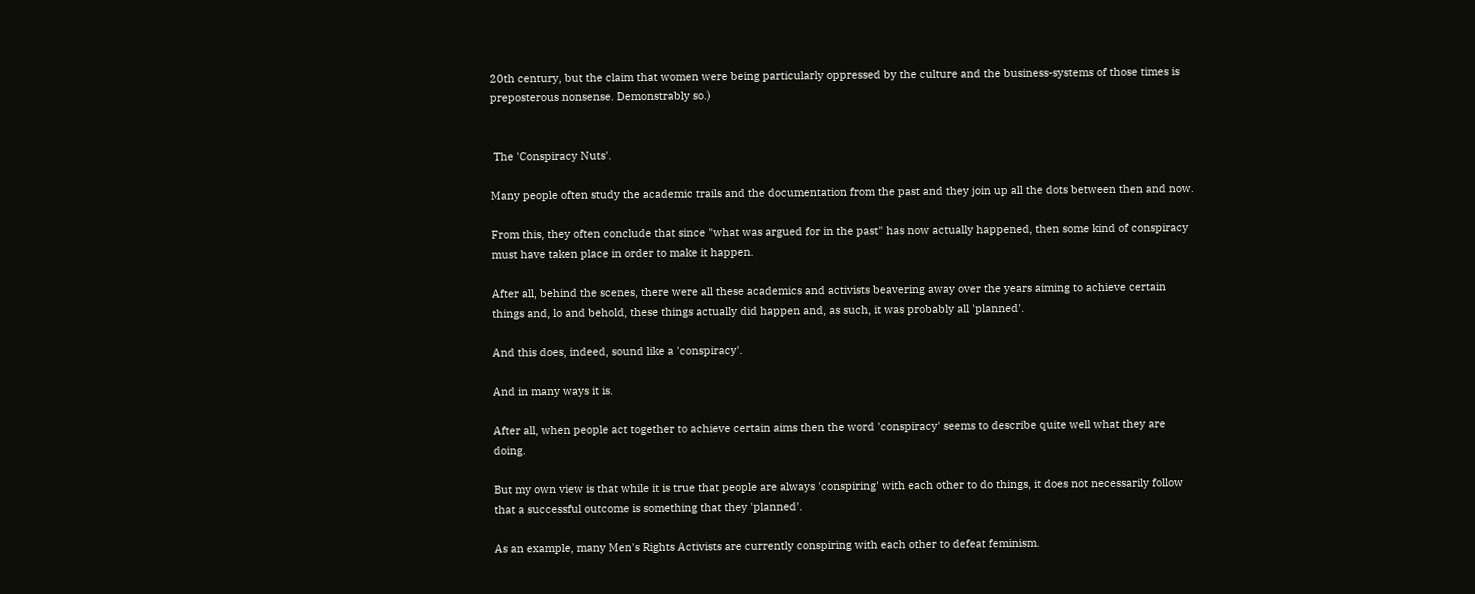20th century, but the claim that women were being particularly oppressed by the culture and the business-systems of those times is preposterous nonsense. Demonstrably so.)


 The 'Conspiracy Nuts'.

Many people often study the academic trails and the documentation from the past and they join up all the dots between then and now.

From this, they often conclude that since "what was argued for in the past" has now actually happened, then some kind of conspiracy must have taken place in order to make it happen.

After all, behind the scenes, there were all these academics and activists beavering away over the years aiming to achieve certain things and, lo and behold, these things actually did happen and, as such, it was probably all 'planned'.

And this does, indeed, sound like a 'conspiracy'.

And in many ways it is.

After all, when people act together to achieve certain aims then the word 'conspiracy' seems to describe quite well what they are doing.

But my own view is that while it is true that people are always 'conspiring' with each other to do things, it does not necessarily follow that a successful outcome is something that they 'planned'.

As an example, many Men's Rights Activists are currently conspiring with each other to defeat feminism.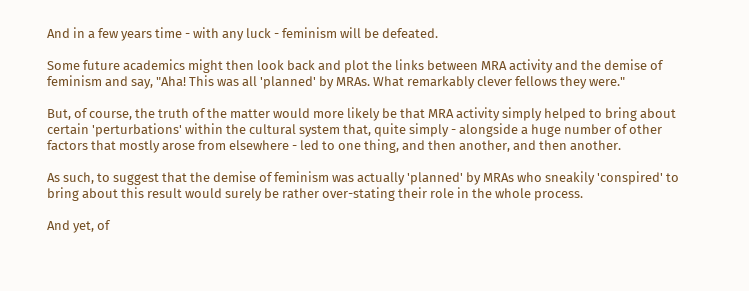And in a few years time - with any luck - feminism will be defeated.

Some future academics might then look back and plot the links between MRA activity and the demise of feminism and say, "Aha! This was all 'planned' by MRAs. What remarkably clever fellows they were."

But, of course, the truth of the matter would more likely be that MRA activity simply helped to bring about certain 'perturbations' within the cultural system that, quite simply - alongside a huge number of other factors that mostly arose from elsewhere - led to one thing, and then another, and then another.

As such, to suggest that the demise of feminism was actually 'planned' by MRAs who sneakily 'conspired' to bring about this result would surely be rather over-stating their role in the whole process.

And yet, of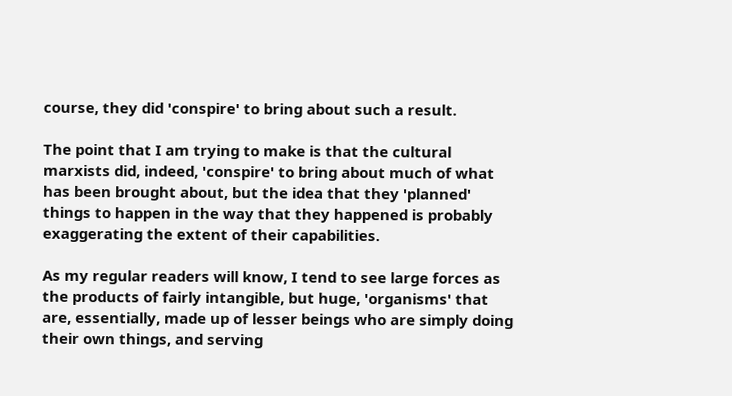course, they did 'conspire' to bring about such a result.

The point that I am trying to make is that the cultural marxists did, indeed, 'conspire' to bring about much of what has been brought about, but the idea that they 'planned' things to happen in the way that they happened is probably exaggerating the extent of their capabilities.

As my regular readers will know, I tend to see large forces as the products of fairly intangible, but huge, 'organisms' that are, essentially, made up of lesser beings who are simply doing their own things, and serving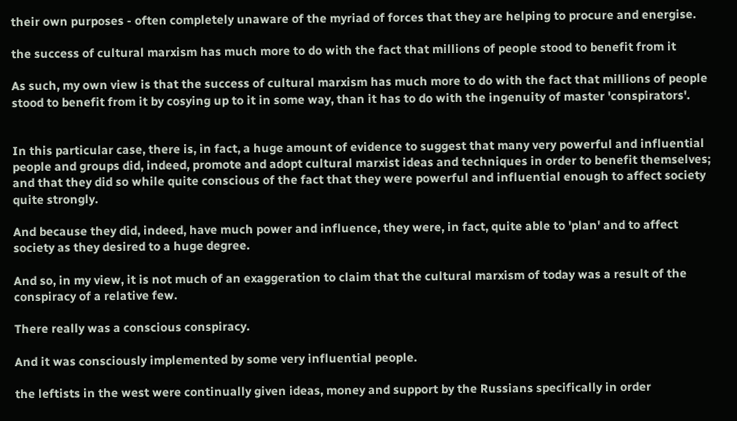their own purposes - often completely unaware of the myriad of forces that they are helping to procure and energise.

the success of cultural marxism has much more to do with the fact that millions of people stood to benefit from it

As such, my own view is that the success of cultural marxism has much more to do with the fact that millions of people stood to benefit from it by cosying up to it in some way, than it has to do with the ingenuity of master 'conspirators'.


In this particular case, there is, in fact, a huge amount of evidence to suggest that many very powerful and influential people and groups did, indeed, promote and adopt cultural marxist ideas and techniques in order to benefit themselves; and that they did so while quite conscious of the fact that they were powerful and influential enough to affect society quite strongly.

And because they did, indeed, have much power and influence, they were, in fact, quite able to 'plan' and to affect society as they desired to a huge degree.

And so, in my view, it is not much of an exaggeration to claim that the cultural marxism of today was a result of the conspiracy of a relative few.

There really was a conscious conspiracy.

And it was consciously implemented by some very influential people.

the leftists in the west were continually given ideas, money and support by the Russians specifically in order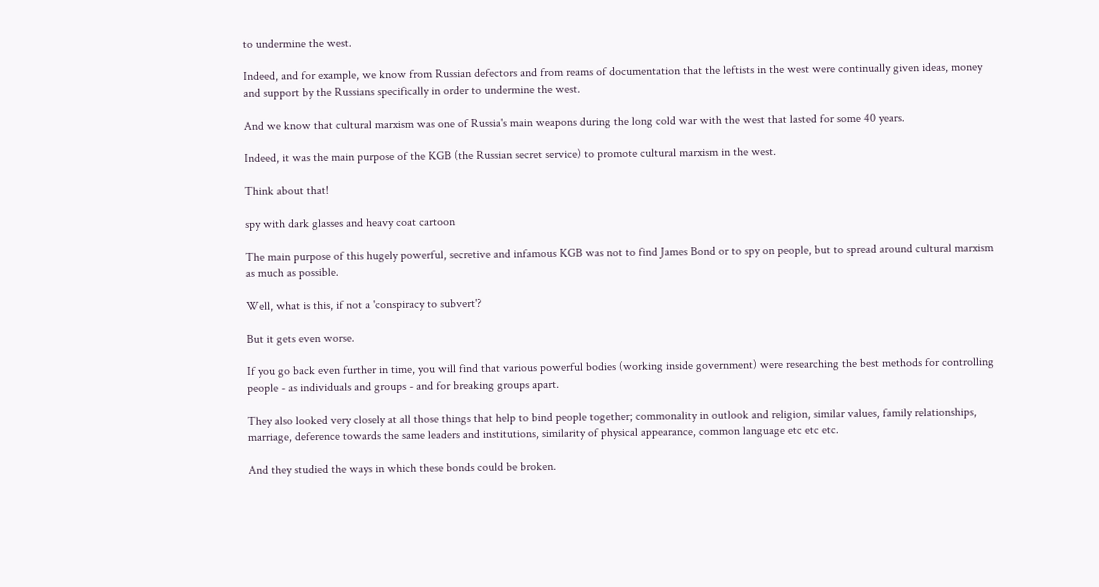to undermine the west.

Indeed, and for example, we know from Russian defectors and from reams of documentation that the leftists in the west were continually given ideas, money and support by the Russians specifically in order to undermine the west.

And we know that cultural marxism was one of Russia's main weapons during the long cold war with the west that lasted for some 40 years.

Indeed, it was the main purpose of the KGB (the Russian secret service) to promote cultural marxism in the west.

Think about that!

spy with dark glasses and heavy coat cartoon

The main purpose of this hugely powerful, secretive and infamous KGB was not to find James Bond or to spy on people, but to spread around cultural marxism as much as possible.

Well, what is this, if not a 'conspiracy to subvert'?

But it gets even worse.

If you go back even further in time, you will find that various powerful bodies (working inside government) were researching the best methods for controlling people - as individuals and groups - and for breaking groups apart.

They also looked very closely at all those things that help to bind people together; commonality in outlook and religion, similar values, family relationships, marriage, deference towards the same leaders and institutions, similarity of physical appearance, common language etc etc etc.

And they studied the ways in which these bonds could be broken.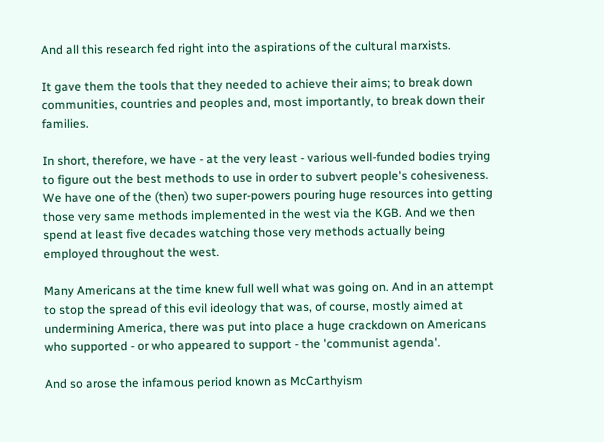And all this research fed right into the aspirations of the cultural marxists.

It gave them the tools that they needed to achieve their aims; to break down communities, countries and peoples and, most importantly, to break down their families.

In short, therefore, we have - at the very least - various well-funded bodies trying to figure out the best methods to use in order to subvert people's cohesiveness. We have one of the (then) two super-powers pouring huge resources into getting those very same methods implemented in the west via the KGB. And we then spend at least five decades watching those very methods actually being employed throughout the west.

Many Americans at the time knew full well what was going on. And in an attempt to stop the spread of this evil ideology that was, of course, mostly aimed at undermining America, there was put into place a huge crackdown on Americans who supported - or who appeared to support - the 'communist agenda'.

And so arose the infamous period known as McCarthyism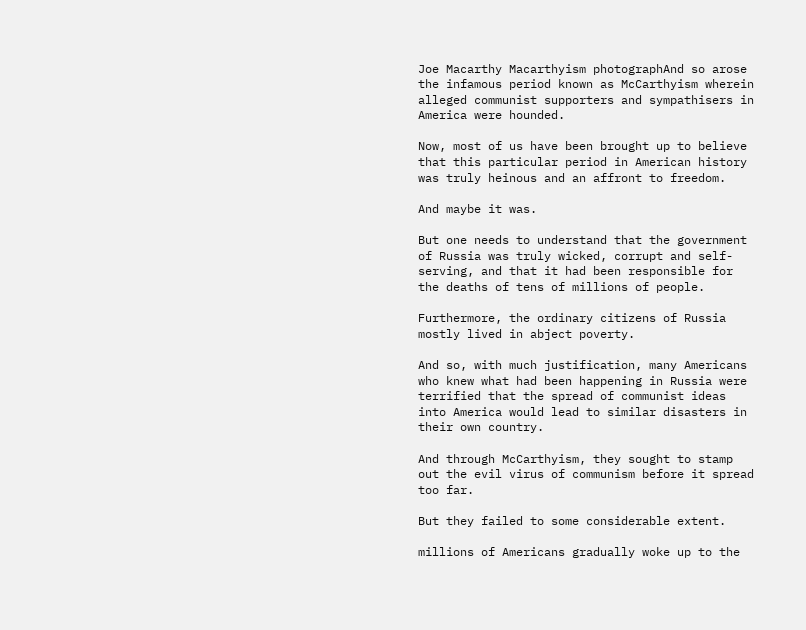Joe Macarthy Macarthyism photographAnd so arose the infamous period known as McCarthyism wherein alleged communist supporters and sympathisers in America were hounded.

Now, most of us have been brought up to believe that this particular period in American history was truly heinous and an affront to freedom.

And maybe it was.

But one needs to understand that the government of Russia was truly wicked, corrupt and self-serving, and that it had been responsible for the deaths of tens of millions of people.

Furthermore, the ordinary citizens of Russia mostly lived in abject poverty.

And so, with much justification, many Americans who knew what had been happening in Russia were terrified that the spread of communist ideas into America would lead to similar disasters in their own country.

And through McCarthyism, they sought to stamp out the evil virus of communism before it spread too far.

But they failed to some considerable extent.

millions of Americans gradually woke up to the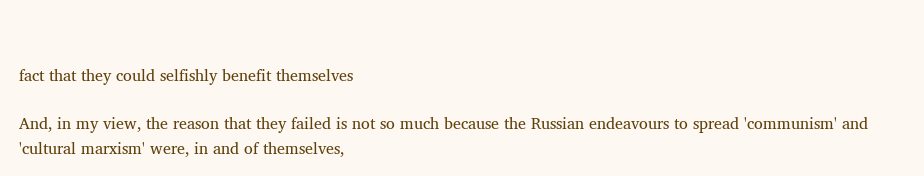fact that they could selfishly benefit themselves

And, in my view, the reason that they failed is not so much because the Russian endeavours to spread 'communism' and 'cultural marxism' were, in and of themselves,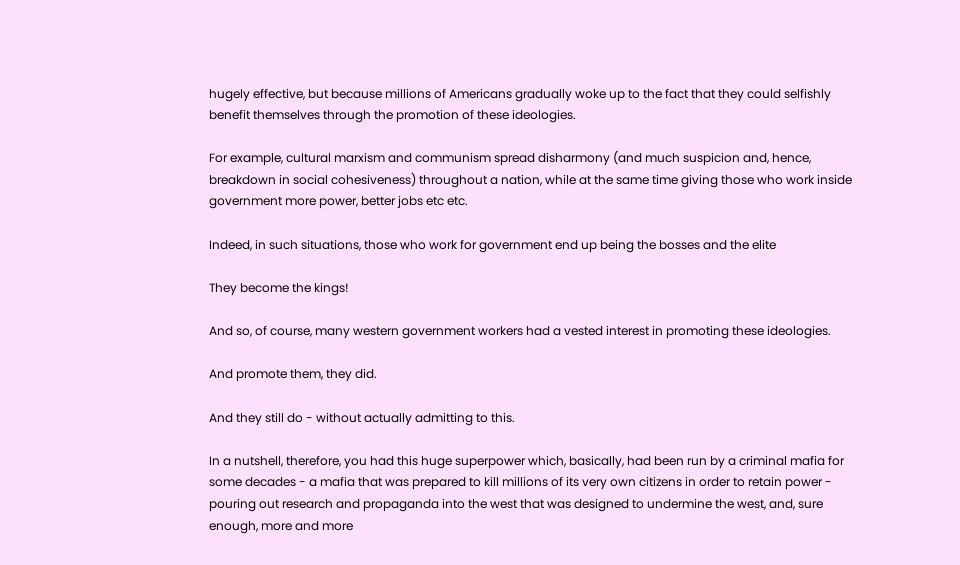hugely effective, but because millions of Americans gradually woke up to the fact that they could selfishly benefit themselves through the promotion of these ideologies.

For example, cultural marxism and communism spread disharmony (and much suspicion and, hence, breakdown in social cohesiveness) throughout a nation, while at the same time giving those who work inside government more power, better jobs etc etc.

Indeed, in such situations, those who work for government end up being the bosses and the elite

They become the kings!

And so, of course, many western government workers had a vested interest in promoting these ideologies.

And promote them, they did.

And they still do - without actually admitting to this.

In a nutshell, therefore, you had this huge superpower which, basically, had been run by a criminal mafia for some decades - a mafia that was prepared to kill millions of its very own citizens in order to retain power - pouring out research and propaganda into the west that was designed to undermine the west, and, sure enough, more and more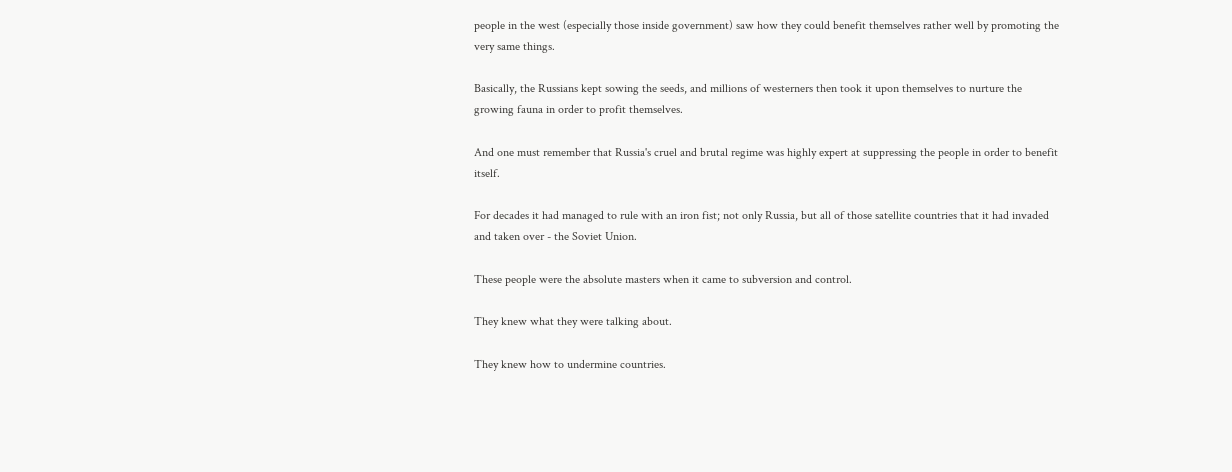people in the west (especially those inside government) saw how they could benefit themselves rather well by promoting the very same things.

Basically, the Russians kept sowing the seeds, and millions of westerners then took it upon themselves to nurture the growing fauna in order to profit themselves.

And one must remember that Russia's cruel and brutal regime was highly expert at suppressing the people in order to benefit itself.

For decades it had managed to rule with an iron fist; not only Russia, but all of those satellite countries that it had invaded and taken over - the Soviet Union.

These people were the absolute masters when it came to subversion and control.

They knew what they were talking about.

They knew how to undermine countries.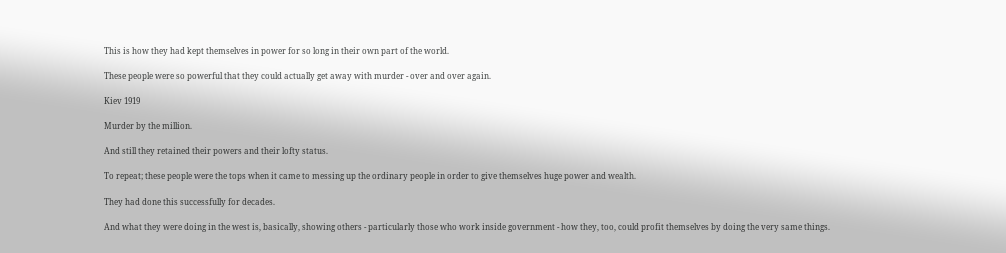This is how they had kept themselves in power for so long in their own part of the world.

These people were so powerful that they could actually get away with murder - over and over again.

Kiev 1919

Murder by the million.

And still they retained their powers and their lofty status.

To repeat; these people were the tops when it came to messing up the ordinary people in order to give themselves huge power and wealth.

They had done this successfully for decades.

And what they were doing in the west is, basically, showing others - particularly those who work inside government - how they, too, could profit themselves by doing the very same things.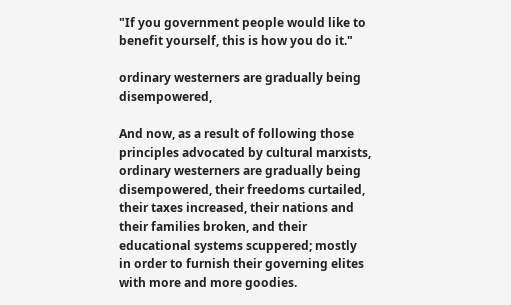"If you government people would like to benefit yourself, this is how you do it."

ordinary westerners are gradually being disempowered,

And now, as a result of following those principles advocated by cultural marxists, ordinary westerners are gradually being disempowered, their freedoms curtailed, their taxes increased, their nations and their families broken, and their educational systems scuppered; mostly in order to furnish their governing elites with more and more goodies.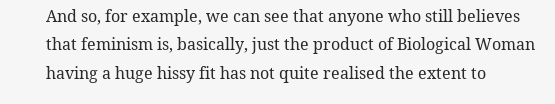And so, for example, we can see that anyone who still believes that feminism is, basically, just the product of Biological Woman having a huge hissy fit has not quite realised the extent to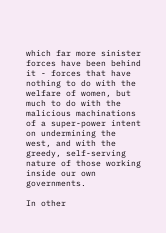which far more sinister forces have been behind it - forces that have nothing to do with the welfare of women, but much to do with the malicious machinations of a super-power intent on undermining the west, and with the greedy, self-serving nature of those working inside our own governments.

In other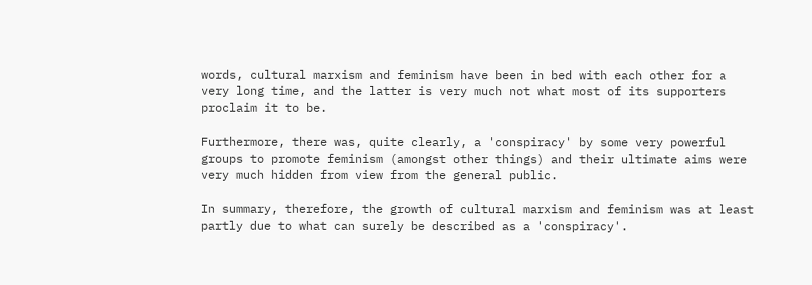words, cultural marxism and feminism have been in bed with each other for a very long time, and the latter is very much not what most of its supporters proclaim it to be.

Furthermore, there was, quite clearly, a 'conspiracy' by some very powerful groups to promote feminism (amongst other things) and their ultimate aims were very much hidden from view from the general public.

In summary, therefore, the growth of cultural marxism and feminism was at least partly due to what can surely be described as a 'conspiracy'.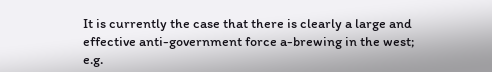It is currently the case that there is clearly a large and effective anti-government force a-brewing in the west; e.g.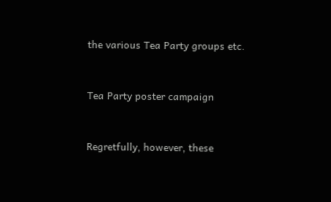the various Tea Party groups etc.


Tea Party poster campaign


Regretfully, however, these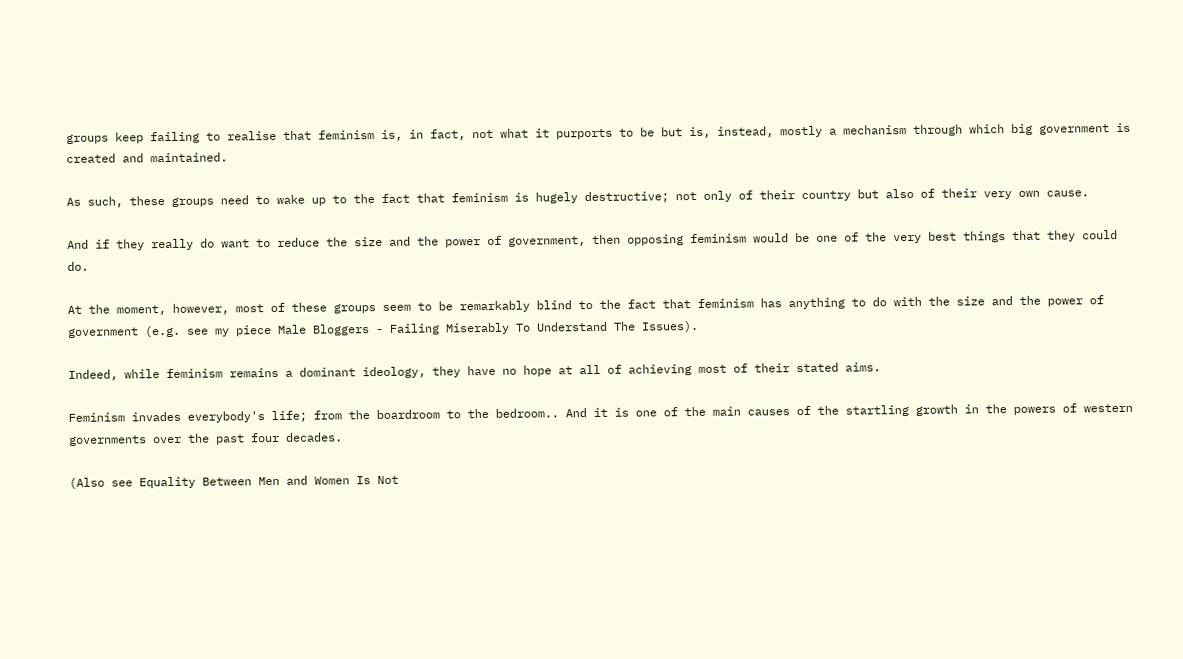groups keep failing to realise that feminism is, in fact, not what it purports to be but is, instead, mostly a mechanism through which big government is created and maintained.

As such, these groups need to wake up to the fact that feminism is hugely destructive; not only of their country but also of their very own cause.

And if they really do want to reduce the size and the power of government, then opposing feminism would be one of the very best things that they could do.

At the moment, however, most of these groups seem to be remarkably blind to the fact that feminism has anything to do with the size and the power of government (e.g. see my piece Male Bloggers - Failing Miserably To Understand The Issues).

Indeed, while feminism remains a dominant ideology, they have no hope at all of achieving most of their stated aims.

Feminism invades everybody's life; from the boardroom to the bedroom.. And it is one of the main causes of the startling growth in the powers of western governments over the past four decades.

(Also see Equality Between Men and Women Is Not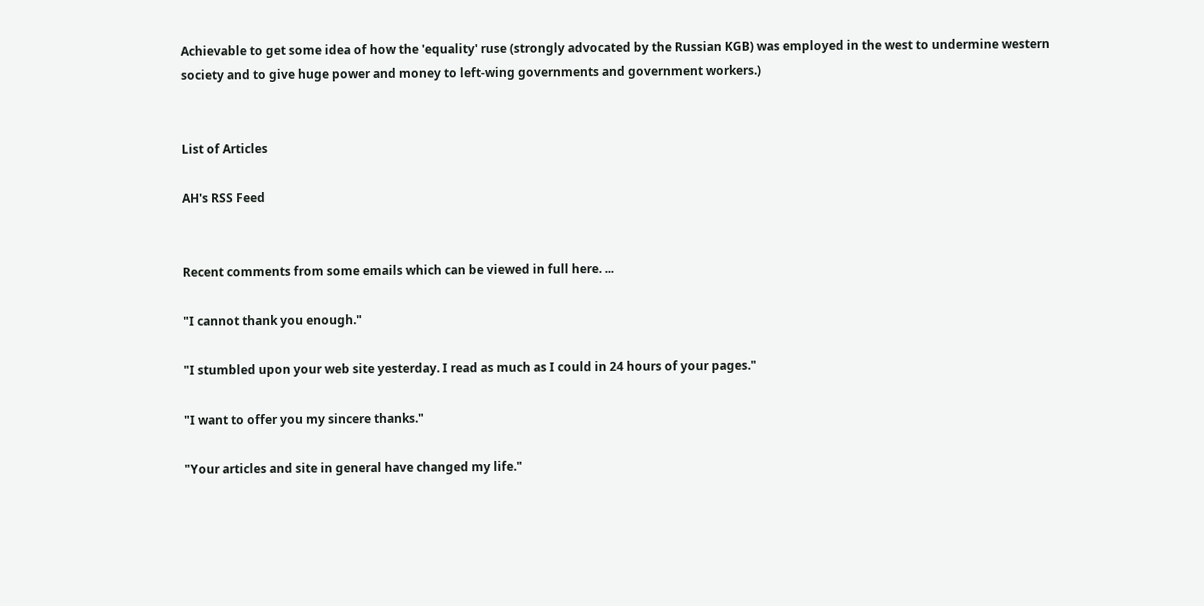Achievable to get some idea of how the 'equality' ruse (strongly advocated by the Russian KGB) was employed in the west to undermine western society and to give huge power and money to left-wing governments and government workers.)


List of Articles

AH's RSS Feed


Recent comments from some emails which can be viewed in full here. ...

"I cannot thank you enough."

"I stumbled upon your web site yesterday. I read as much as I could in 24 hours of your pages."

"I want to offer you my sincere thanks."

"Your articles and site in general have changed my life."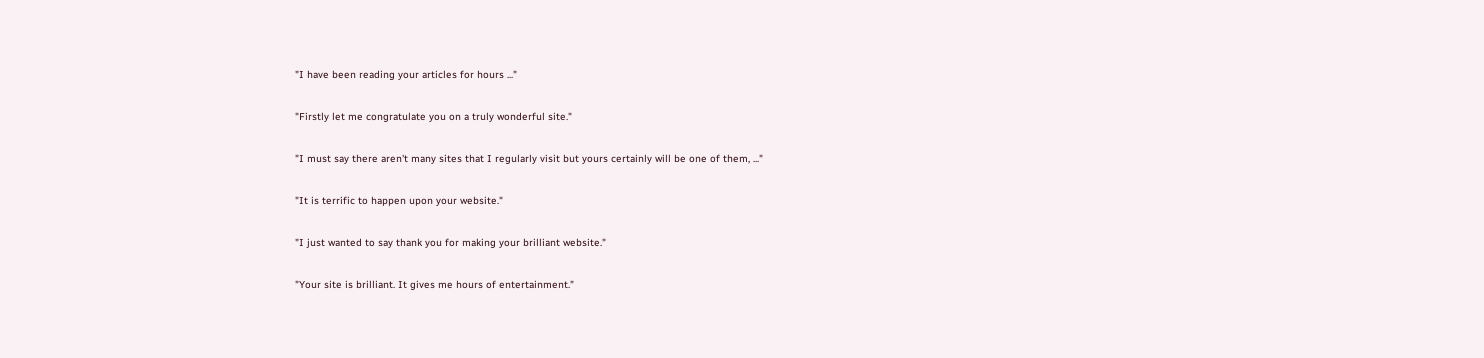"I have been reading your articles for hours ..."

"Firstly let me congratulate you on a truly wonderful site."

"I must say there aren't many sites that I regularly visit but yours certainly will be one of them, ..."

"It is terrific to happen upon your website."

"I just wanted to say thank you for making your brilliant website."

"Your site is brilliant. It gives me hours of entertainment."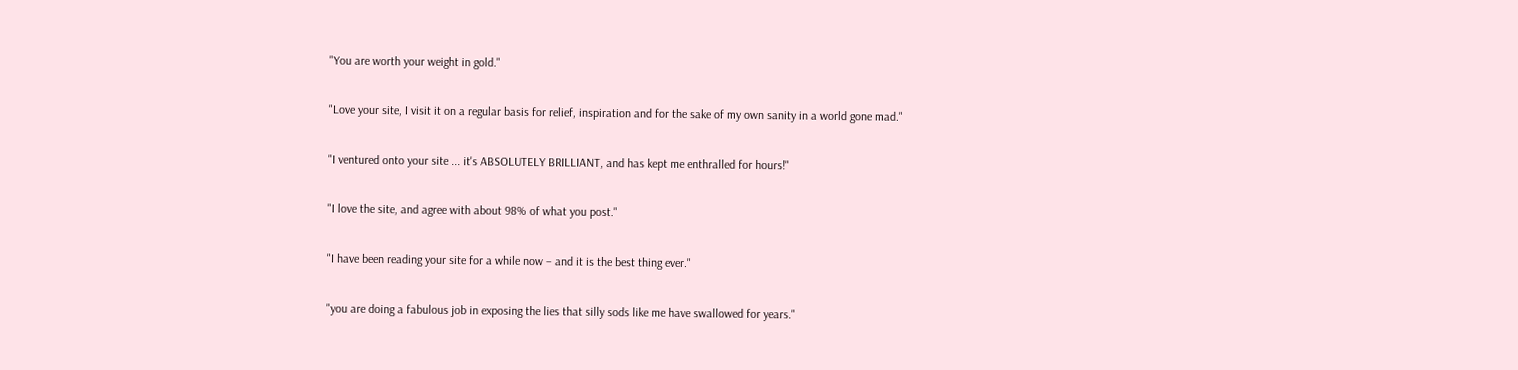"You are worth your weight in gold."

"Love your site, I visit it on a regular basis for relief, inspiration and for the sake of my own sanity in a world gone mad."

"I ventured onto your site ... it's ABSOLUTELY BRILLIANT, and has kept me enthralled for hours!"

"I love the site, and agree with about 98% of what you post."

"I have been reading your site for a while now – and it is the best thing ever."

"you are doing a fabulous job in exposing the lies that silly sods like me have swallowed for years."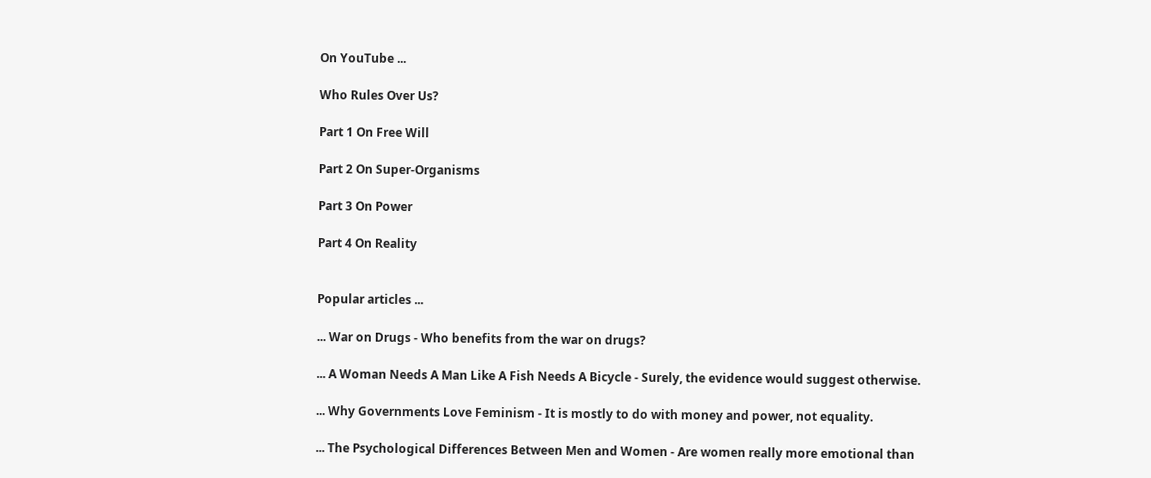On YouTube ...

Who Rules Over Us?

Part 1 On Free Will

Part 2 On Super-Organisms

Part 3 On Power

Part 4 On Reality


Popular articles ...

... War on Drugs - Who benefits from the war on drugs?

... A Woman Needs A Man Like A Fish Needs A Bicycle - Surely, the evidence would suggest otherwise.

... Why Governments Love Feminism - It is mostly to do with money and power, not equality.

... The Psychological Differences Between Men and Women - Are women really more emotional than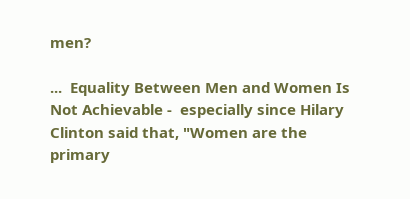men?

...  Equality Between Men and Women Is Not Achievable -  especially since Hilary Clinton said that, "Women are the primary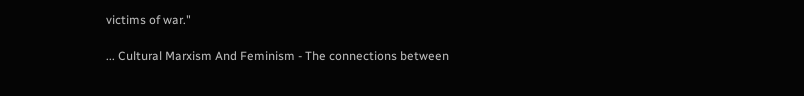victims of war."

... Cultural Marxism And Feminism - The connections between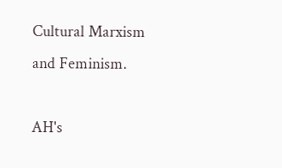Cultural Marxism and Feminism.

AH's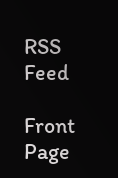RSS Feed

Front Page